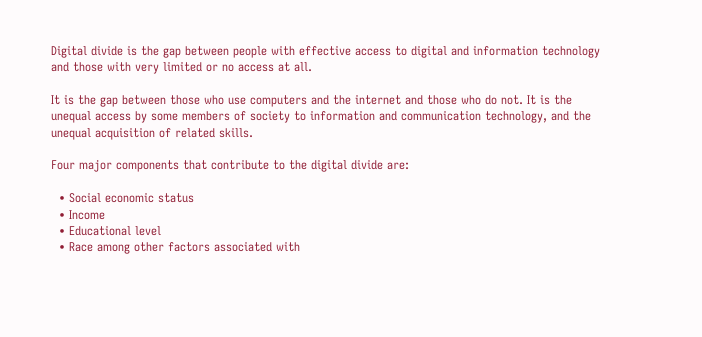Digital divide is the gap between people with effective access to digital and information technology and those with very limited or no access at all.

It is the gap between those who use computers and the internet and those who do not. It is the unequal access by some members of society to information and communication technology, and the unequal acquisition of related skills.

Four major components that contribute to the digital divide are:

  • Social economic status
  • Income
  • Educational level
  • Race among other factors associated with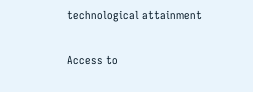technological attainment

Access to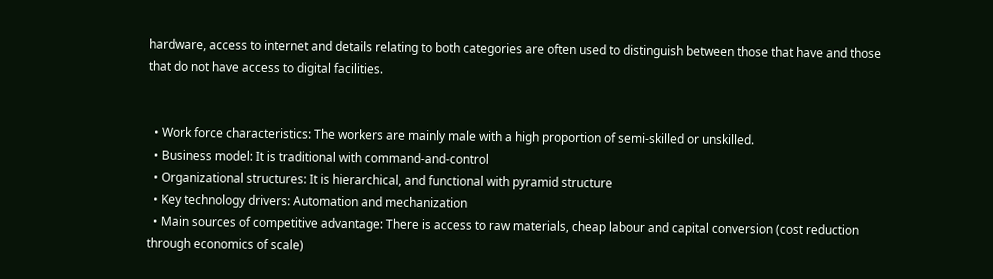hardware, access to internet and details relating to both categories are often used to distinguish between those that have and those that do not have access to digital facilities.


  • Work force characteristics: The workers are mainly male with a high proportion of semi-skilled or unskilled.
  • Business model: It is traditional with command-and-control
  • Organizational structures: It is hierarchical, and functional with pyramid structure
  • Key technology drivers: Automation and mechanization
  • Main sources of competitive advantage: There is access to raw materials, cheap labour and capital conversion (cost reduction through economics of scale)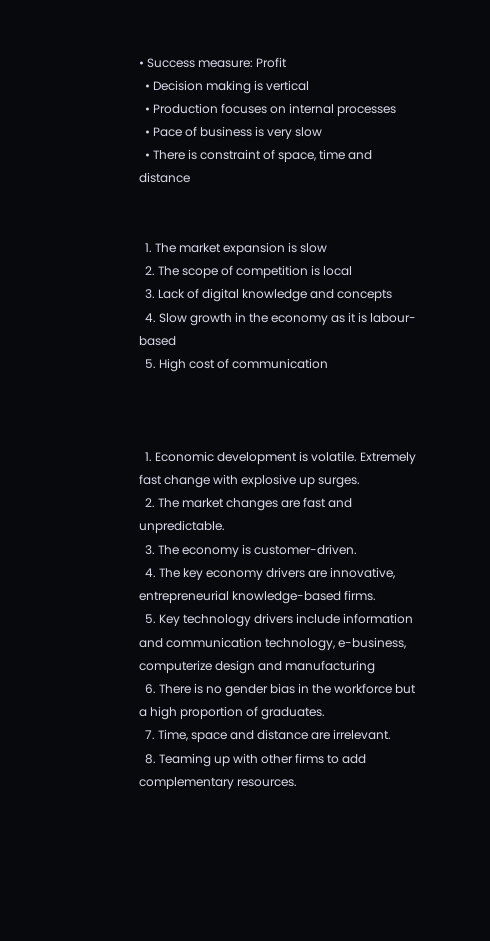• Success measure: Profit
  • Decision making is vertical
  • Production focuses on internal processes
  • Pace of business is very slow
  • There is constraint of space, time and distance


  1. The market expansion is slow
  2. The scope of competition is local
  3. Lack of digital knowledge and concepts
  4. Slow growth in the economy as it is labour-based
  5. High cost of communication



  1. Economic development is volatile. Extremely fast change with explosive up surges.
  2. The market changes are fast and unpredictable.
  3. The economy is customer-driven.
  4. The key economy drivers are innovative, entrepreneurial knowledge-based firms.
  5. Key technology drivers include information and communication technology, e-business, computerize design and manufacturing
  6. There is no gender bias in the workforce but a high proportion of graduates.
  7. Time, space and distance are irrelevant.
  8. Teaming up with other firms to add complementary resources.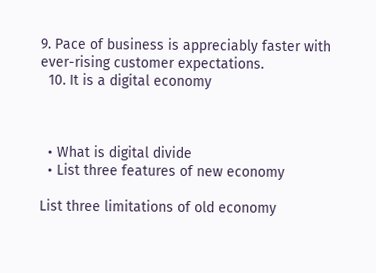9. Pace of business is appreciably faster with ever-rising customer expectations.
  10. It is a digital economy



  • What is digital divide
  • List three features of new economy

List three limitations of old economy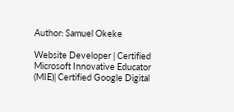Author: Samuel Okeke

Website Developer | Certified Microsoft Innovative Educator (MIE)| Certified Google Digital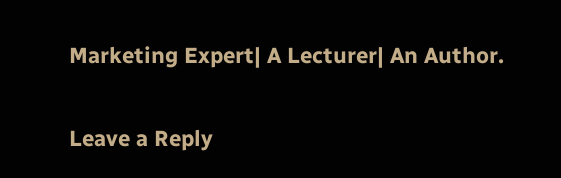Marketing Expert| A Lecturer| An Author.

Leave a Reply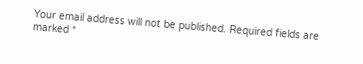Your email address will not be published. Required fields are marked *